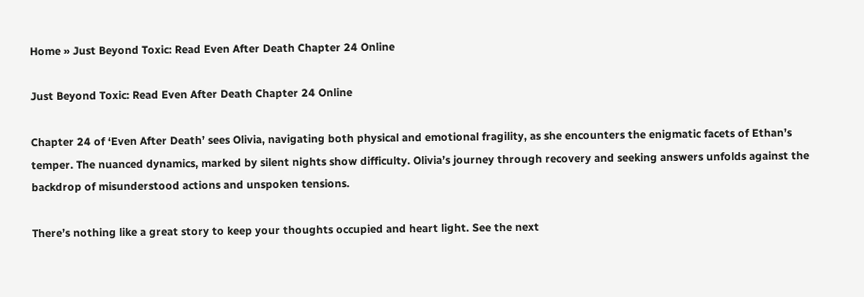Home » Just Beyond Toxic: Read Even After Death Chapter 24 Online

Just Beyond Toxic: Read Even After Death Chapter 24 Online

Chapter 24 of ‘Even After Death’ sees Olivia, navigating both physical and emotional fragility, as she encounters the enigmatic facets of Ethan’s temper. The nuanced dynamics, marked by silent nights show difficulty. Olivia’s journey through recovery and seeking answers unfolds against the backdrop of misunderstood actions and unspoken tensions.

There’s nothing like a great story to keep your thoughts occupied and heart light. See the next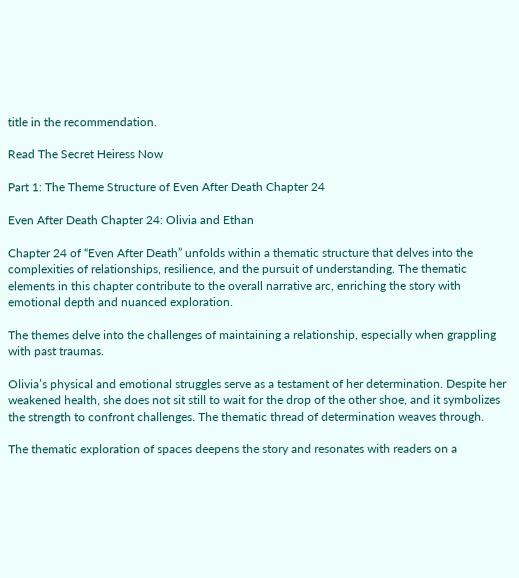title in the recommendation.

Read The Secret Heiress Now

Part 1: The Theme Structure of Even After Death Chapter 24

Even After Death Chapter 24: Olivia and Ethan

Chapter 24 of “Even After Death” unfolds within a thematic structure that delves into the complexities of relationships, resilience, and the pursuit of understanding. The thematic elements in this chapter contribute to the overall narrative arc, enriching the story with emotional depth and nuanced exploration.

The themes delve into the challenges of maintaining a relationship, especially when grappling with past traumas.

Olivia’s physical and emotional struggles serve as a testament of her determination. Despite her weakened health, she does not sit still to wait for the drop of the other shoe, and it symbolizes the strength to confront challenges. The thematic thread of determination weaves through.

The thematic exploration of spaces deepens the story and resonates with readers on a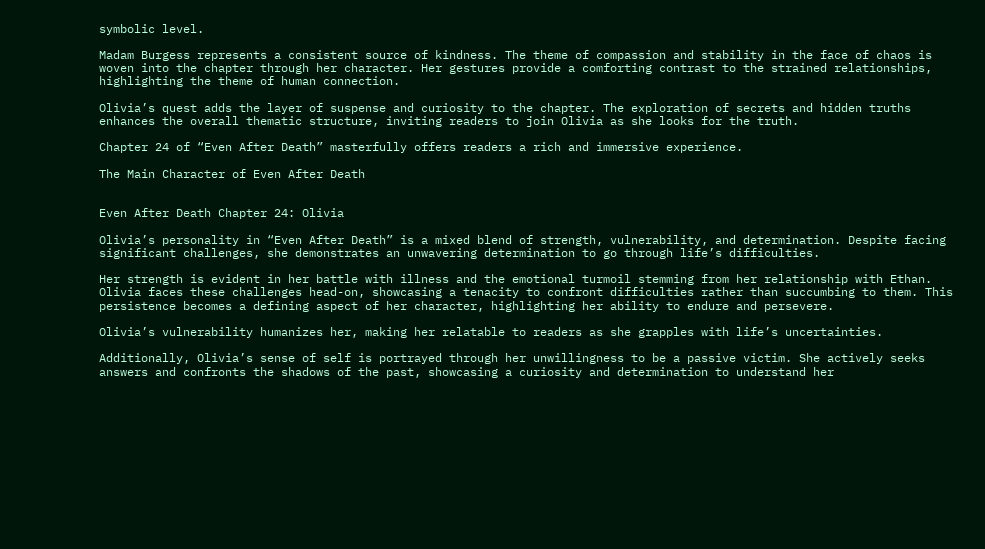symbolic level.

Madam Burgess represents a consistent source of kindness. The theme of compassion and stability in the face of chaos is woven into the chapter through her character. Her gestures provide a comforting contrast to the strained relationships, highlighting the theme of human connection.

Olivia’s quest adds the layer of suspense and curiosity to the chapter. The exploration of secrets and hidden truths enhances the overall thematic structure, inviting readers to join Olivia as she looks for the truth.

Chapter 24 of “Even After Death” masterfully offers readers a rich and immersive experience.

The Main Character of Even After Death


Even After Death Chapter 24: Olivia

Olivia’s personality in “Even After Death” is a mixed blend of strength, vulnerability, and determination. Despite facing significant challenges, she demonstrates an unwavering determination to go through life’s difficulties.

Her strength is evident in her battle with illness and the emotional turmoil stemming from her relationship with Ethan. Olivia faces these challenges head-on, showcasing a tenacity to confront difficulties rather than succumbing to them. This persistence becomes a defining aspect of her character, highlighting her ability to endure and persevere.

Olivia’s vulnerability humanizes her, making her relatable to readers as she grapples with life’s uncertainties.

Additionally, Olivia’s sense of self is portrayed through her unwillingness to be a passive victim. She actively seeks answers and confronts the shadows of the past, showcasing a curiosity and determination to understand her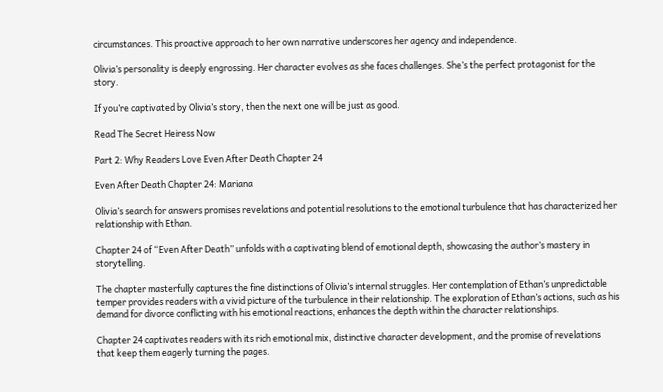circumstances. This proactive approach to her own narrative underscores her agency and independence.

Olivia’s personality is deeply engrossing. Her character evolves as she faces challenges. She’s the perfect protagonist for the story.

If you’re captivated by Olivia’s story, then the next one will be just as good.

Read The Secret Heiress Now

Part 2: Why Readers Love Even After Death Chapter 24

Even After Death Chapter 24: Mariana

Olivia’s search for answers promises revelations and potential resolutions to the emotional turbulence that has characterized her relationship with Ethan.

Chapter 24 of “Even After Death” unfolds with a captivating blend of emotional depth, showcasing the author’s mastery in storytelling.

The chapter masterfully captures the fine distinctions of Olivia’s internal struggles. Her contemplation of Ethan’s unpredictable temper provides readers with a vivid picture of the turbulence in their relationship. The exploration of Ethan’s actions, such as his demand for divorce conflicting with his emotional reactions, enhances the depth within the character relationships.

Chapter 24 captivates readers with its rich emotional mix, distinctive character development, and the promise of revelations that keep them eagerly turning the pages.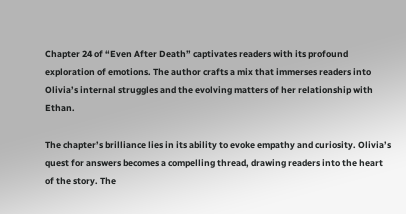Chapter 24 of “Even After Death” captivates readers with its profound exploration of emotions. The author crafts a mix that immerses readers into Olivia’s internal struggles and the evolving matters of her relationship with Ethan.

The chapter’s brilliance lies in its ability to evoke empathy and curiosity. Olivia’s quest for answers becomes a compelling thread, drawing readers into the heart of the story. The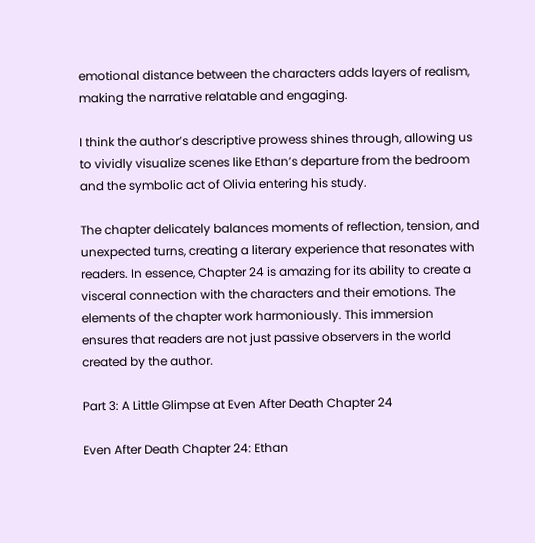emotional distance between the characters adds layers of realism, making the narrative relatable and engaging.

I think the author’s descriptive prowess shines through, allowing us to vividly visualize scenes like Ethan’s departure from the bedroom and the symbolic act of Olivia entering his study.

The chapter delicately balances moments of reflection, tension, and unexpected turns, creating a literary experience that resonates with readers. In essence, Chapter 24 is amazing for its ability to create a visceral connection with the characters and their emotions. The elements of the chapter work harmoniously. This immersion ensures that readers are not just passive observers in the world created by the author.

Part 3: A Little Glimpse at Even After Death Chapter 24

Even After Death Chapter 24: Ethan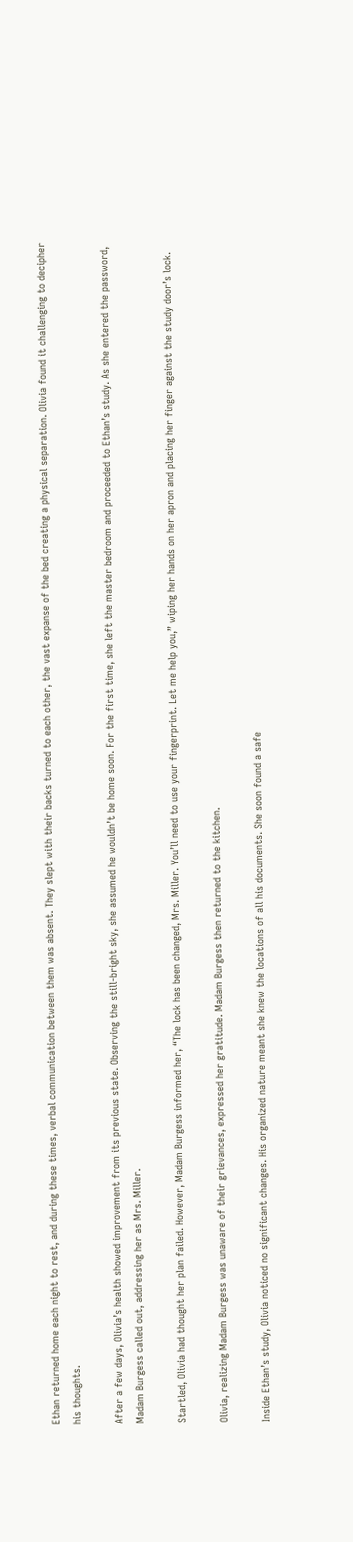Ethan returned home each night to rest, and during these times, verbal communication between them was absent. They slept with their backs turned to each other, the vast expanse of the bed creating a physical separation. Olivia found it challenging to decipher his thoughts.

After a few days, Olivia’s health showed improvement from its previous state. Observing the still-bright sky, she assumed he wouldn’t be home soon. For the first time, she left the master bedroom and proceeded to Ethan’s study. As she entered the password, Madam Burgess called out, addressing her as Mrs. Miller.

Startled, Olivia had thought her plan failed. However, Madam Burgess informed her, “The lock has been changed, Mrs. Miller. You’ll need to use your fingerprint. Let me help you,” wiping her hands on her apron and placing her finger against the study door’s lock.

Olivia, realizing Madam Burgess was unaware of their grievances, expressed her gratitude. Madam Burgess then returned to the kitchen.

Inside Ethan’s study, Olivia noticed no significant changes. His organized nature meant she knew the locations of all his documents. She soon found a safe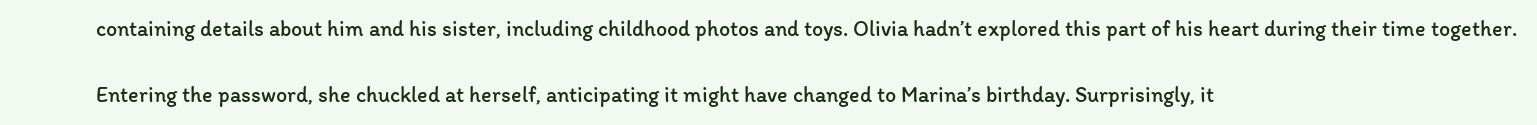containing details about him and his sister, including childhood photos and toys. Olivia hadn’t explored this part of his heart during their time together.

Entering the password, she chuckled at herself, anticipating it might have changed to Marina’s birthday. Surprisingly, it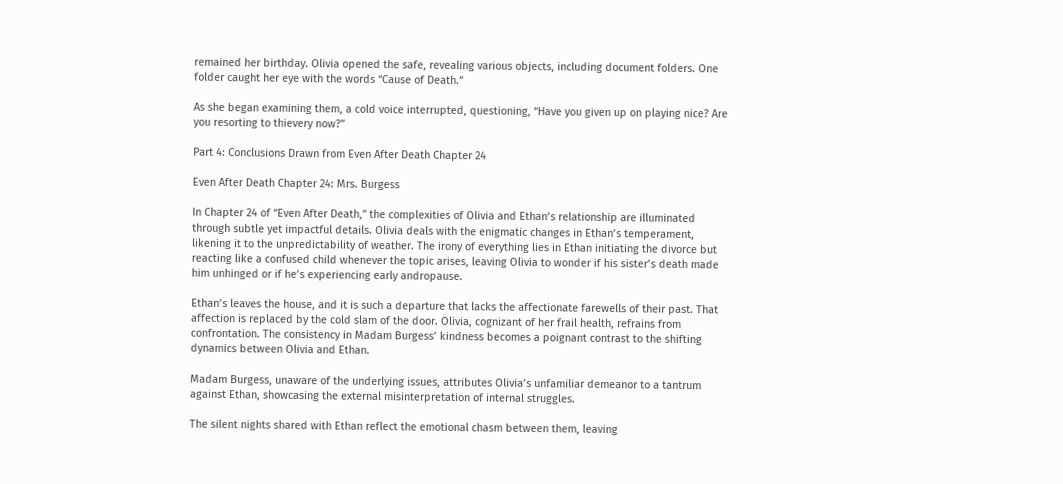remained her birthday. Olivia opened the safe, revealing various objects, including document folders. One folder caught her eye with the words “Cause of Death.”

As she began examining them, a cold voice interrupted, questioning, “Have you given up on playing nice? Are you resorting to thievery now?”

Part 4: Conclusions Drawn from Even After Death Chapter 24

Even After Death Chapter 24: Mrs. Burgess

In Chapter 24 of “Even After Death,” the complexities of Olivia and Ethan’s relationship are illuminated through subtle yet impactful details. Olivia deals with the enigmatic changes in Ethan’s temperament, likening it to the unpredictability of weather. The irony of everything lies in Ethan initiating the divorce but reacting like a confused child whenever the topic arises, leaving Olivia to wonder if his sister’s death made him unhinged or if he’s experiencing early andropause.

Ethan’s leaves the house, and it is such a departure that lacks the affectionate farewells of their past. That affection is replaced by the cold slam of the door. Olivia, cognizant of her frail health, refrains from confrontation. The consistency in Madam Burgess’ kindness becomes a poignant contrast to the shifting dynamics between Olivia and Ethan.

Madam Burgess, unaware of the underlying issues, attributes Olivia’s unfamiliar demeanor to a tantrum against Ethan, showcasing the external misinterpretation of internal struggles.

The silent nights shared with Ethan reflect the emotional chasm between them, leaving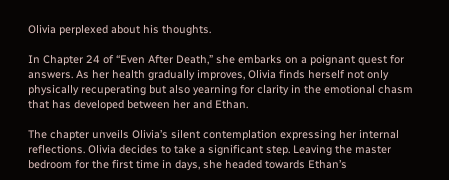Olivia perplexed about his thoughts.

In Chapter 24 of “Even After Death,” she embarks on a poignant quest for answers. As her health gradually improves, Olivia finds herself not only physically recuperating but also yearning for clarity in the emotional chasm that has developed between her and Ethan.

The chapter unveils Olivia’s silent contemplation expressing her internal reflections. Olivia decides to take a significant step. Leaving the master bedroom for the first time in days, she headed towards Ethan’s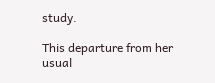study.

This departure from her usual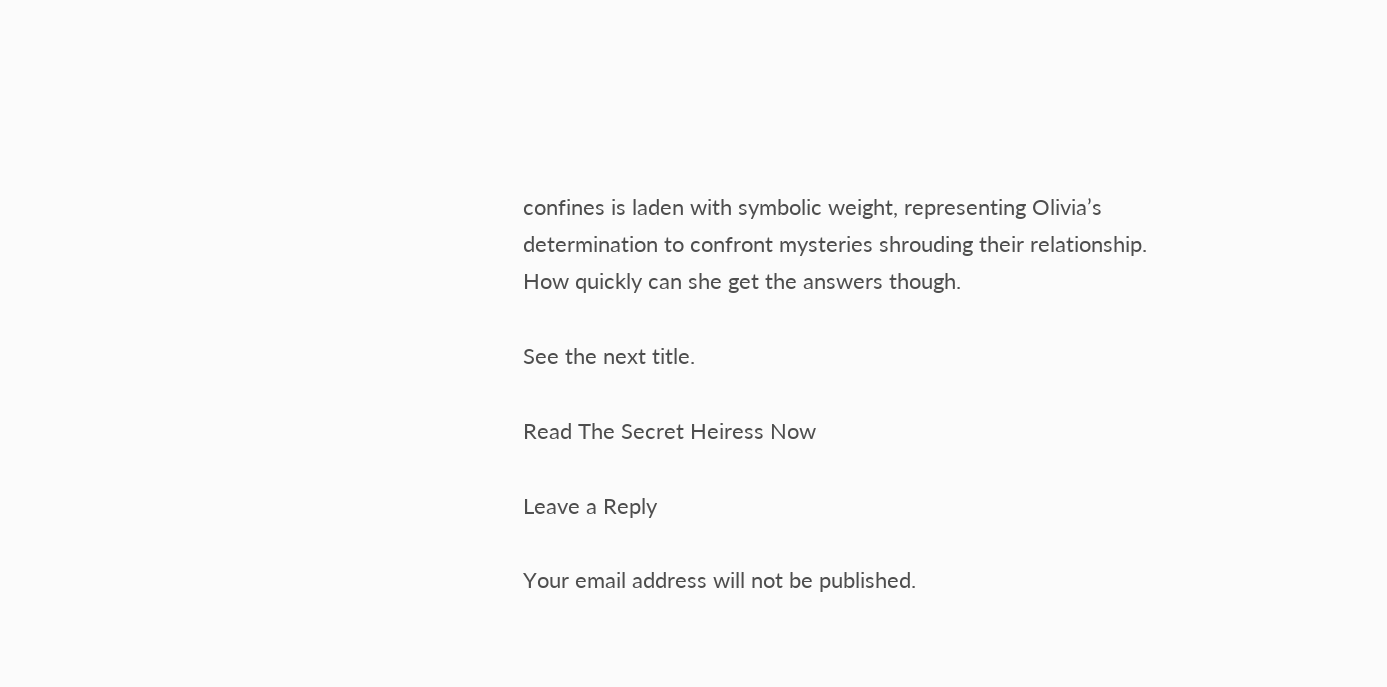confines is laden with symbolic weight, representing Olivia’s determination to confront mysteries shrouding their relationship. How quickly can she get the answers though.

See the next title.

Read The Secret Heiress Now

Leave a Reply

Your email address will not be published.